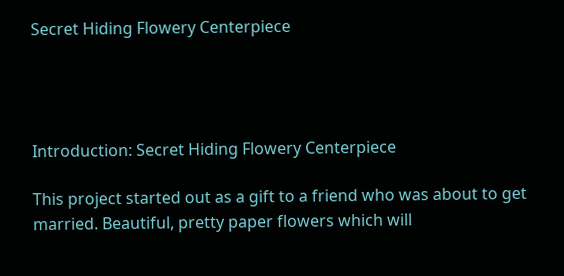Secret Hiding Flowery Centerpiece




Introduction: Secret Hiding Flowery Centerpiece

This project started out as a gift to a friend who was about to get married. Beautiful, pretty paper flowers which will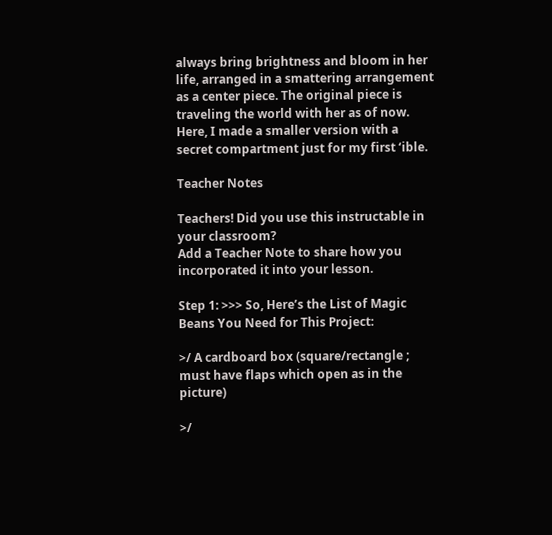always bring brightness and bloom in her life, arranged in a smattering arrangement as a center piece. The original piece is traveling the world with her as of now. Here, I made a smaller version with a secret compartment just for my first ‘ible.

Teacher Notes

Teachers! Did you use this instructable in your classroom?
Add a Teacher Note to share how you incorporated it into your lesson.

Step 1: >>> So, Here’s the List of Magic Beans You Need for This Project:

>/ A cardboard box (square/rectangle ;
must have flaps which open as in the picture)

>/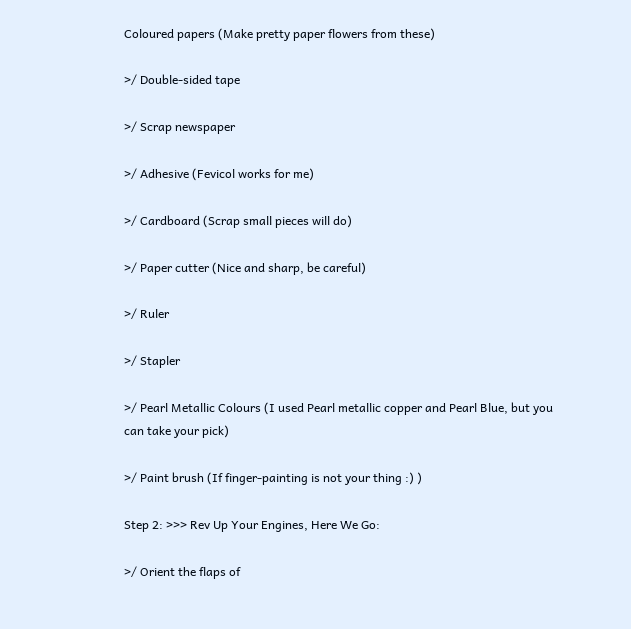Coloured papers (Make pretty paper flowers from these)

>/ Double-sided tape

>/ Scrap newspaper

>/ Adhesive (Fevicol works for me)

>/ Cardboard (Scrap small pieces will do)

>/ Paper cutter (Nice and sharp, be careful)

>/ Ruler

>/ Stapler

>/ Pearl Metallic Colours (I used Pearl metallic copper and Pearl Blue, but you can take your pick)

>/ Paint brush (If finger-painting is not your thing :) )

Step 2: >>> Rev Up Your Engines, Here We Go:

>/ Orient the flaps of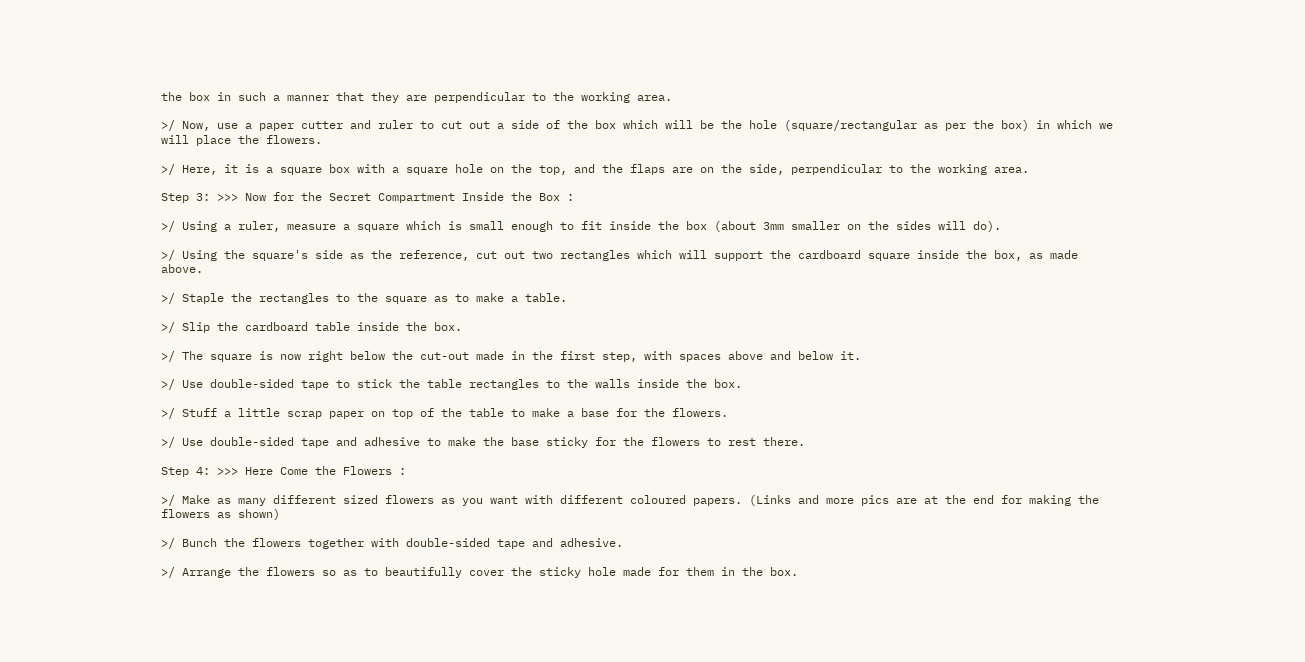the box in such a manner that they are perpendicular to the working area.

>/ Now, use a paper cutter and ruler to cut out a side of the box which will be the hole (square/rectangular as per the box) in which we will place the flowers.

>/ Here, it is a square box with a square hole on the top, and the flaps are on the side, perpendicular to the working area.

Step 3: >>> Now for the Secret Compartment Inside the Box :

>/ Using a ruler, measure a square which is small enough to fit inside the box (about 3mm smaller on the sides will do).

>/ Using the square's side as the reference, cut out two rectangles which will support the cardboard square inside the box, as made above.

>/ Staple the rectangles to the square as to make a table.

>/ Slip the cardboard table inside the box.

>/ The square is now right below the cut-out made in the first step, with spaces above and below it.

>/ Use double-sided tape to stick the table rectangles to the walls inside the box.

>/ Stuff a little scrap paper on top of the table to make a base for the flowers.

>/ Use double-sided tape and adhesive to make the base sticky for the flowers to rest there.

Step 4: >>> Here Come the Flowers :

>/ Make as many different sized flowers as you want with different coloured papers. (Links and more pics are at the end for making the flowers as shown)

>/ Bunch the flowers together with double-sided tape and adhesive.

>/ Arrange the flowers so as to beautifully cover the sticky hole made for them in the box.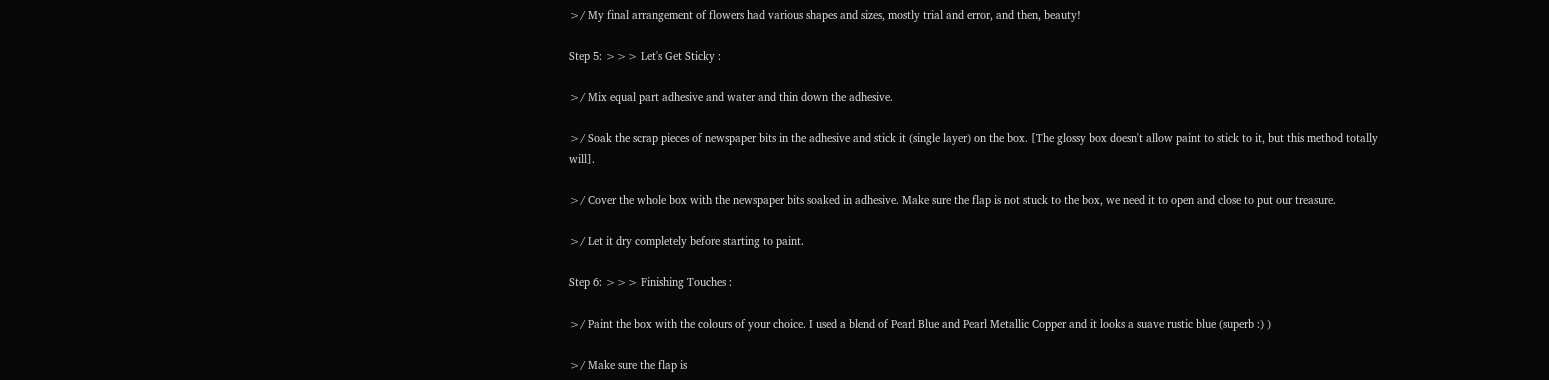>/ My final arrangement of flowers had various shapes and sizes, mostly trial and error, and then, beauty!

Step 5: >>> Let's Get Sticky :

>/ Mix equal part adhesive and water and thin down the adhesive.

>/ Soak the scrap pieces of newspaper bits in the adhesive and stick it (single layer) on the box. [The glossy box doesn't allow paint to stick to it, but this method totally will].

>/ Cover the whole box with the newspaper bits soaked in adhesive. Make sure the flap is not stuck to the box, we need it to open and close to put our treasure.

>/ Let it dry completely before starting to paint.

Step 6: >>> Finishing Touches :

>/ Paint the box with the colours of your choice. I used a blend of Pearl Blue and Pearl Metallic Copper and it looks a suave rustic blue (superb :) )

>/ Make sure the flap is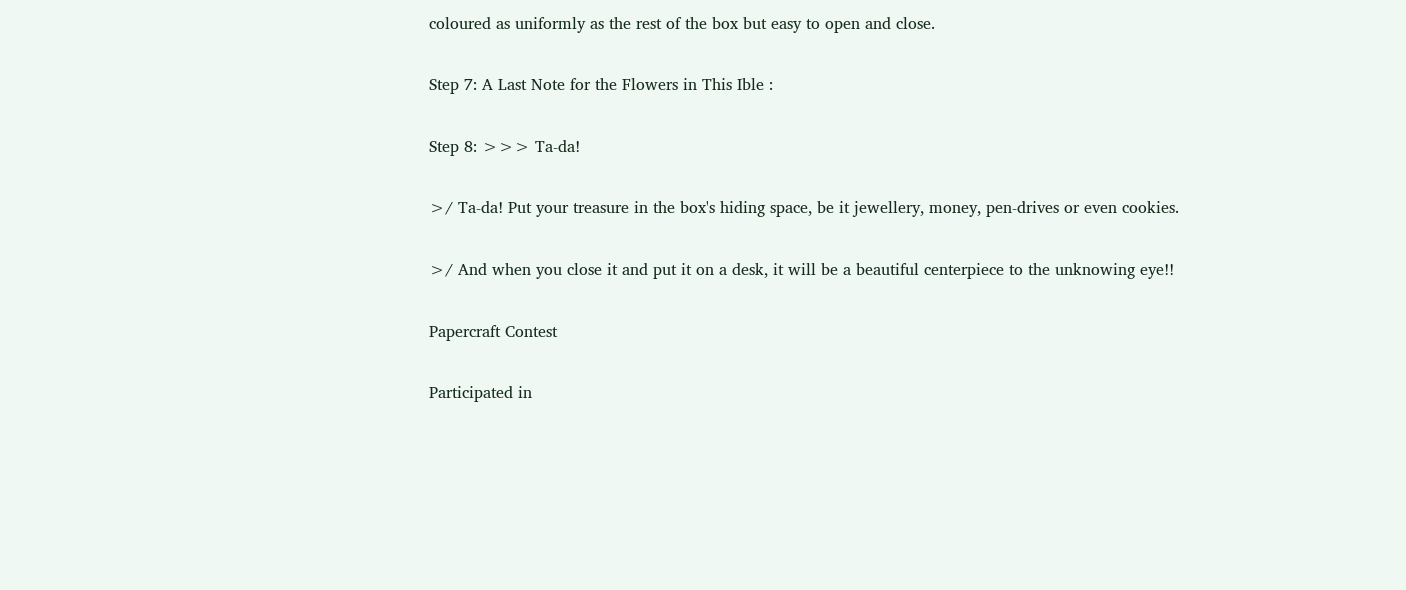coloured as uniformly as the rest of the box but easy to open and close.

Step 7: A Last Note for the Flowers in This Ible :

Step 8: >>> Ta-da!

>/ Ta-da! Put your treasure in the box's hiding space, be it jewellery, money, pen-drives or even cookies.

>/ And when you close it and put it on a desk, it will be a beautiful centerpiece to the unknowing eye!!

Papercraft Contest

Participated in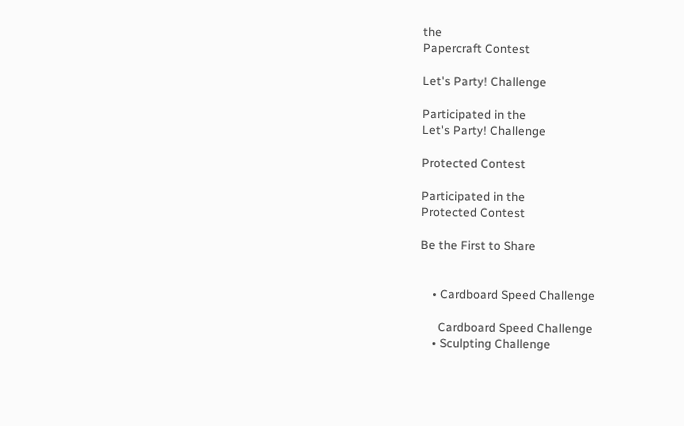the
Papercraft Contest

Let's Party! Challenge

Participated in the
Let's Party! Challenge

Protected Contest

Participated in the
Protected Contest

Be the First to Share


    • Cardboard Speed Challenge

      Cardboard Speed Challenge
    • Sculpting Challenge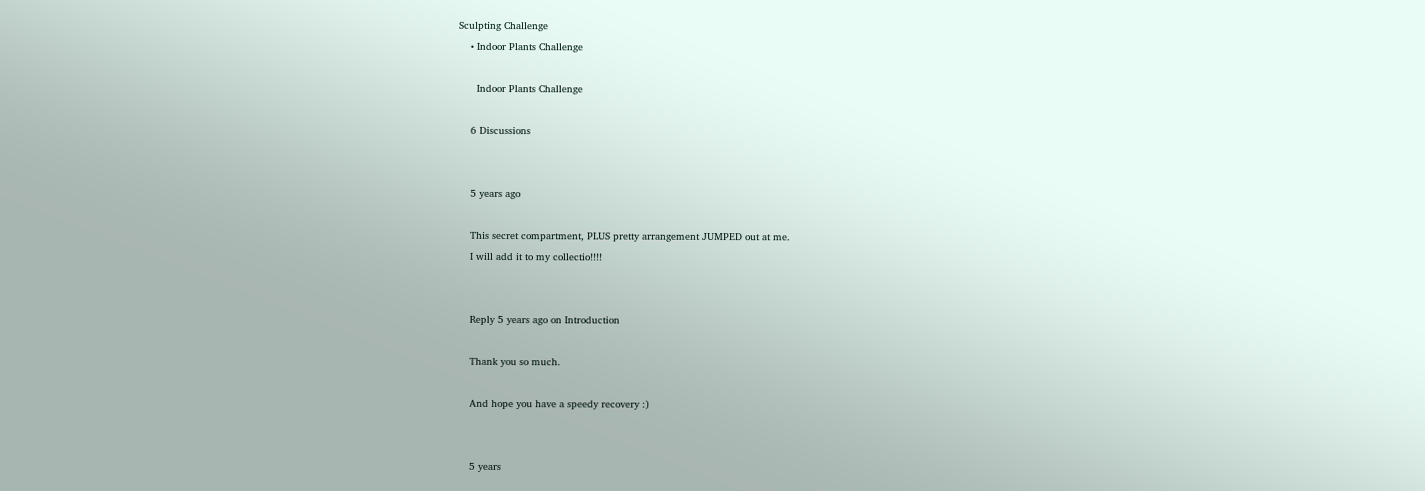Sculpting Challenge
    • Indoor Plants Challenge

      Indoor Plants Challenge

    6 Discussions


    5 years ago

    This secret compartment, PLUS pretty arrangement JUMPED out at me.
    I will add it to my collectio!!!!


    Reply 5 years ago on Introduction

    Thank you so much.

    And hope you have a speedy recovery :)


    5 years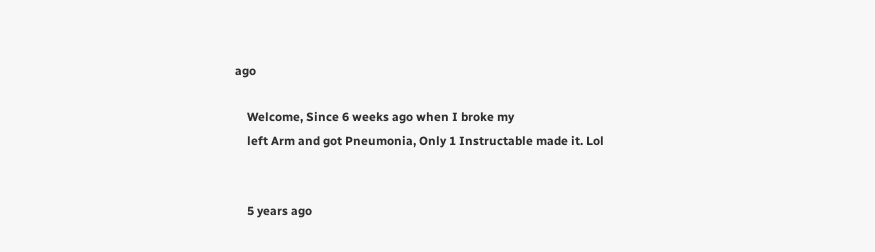ago

    Welcome, Since 6 weeks ago when I broke my
    left Arm and got Pneumonia, Only 1 Instructable made it. Lol


    5 years ago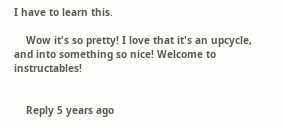I have to learn this.

    Wow it's so pretty! I love that it's an upcycle, and into something so nice! Welcome to instructables!


    Reply 5 years ago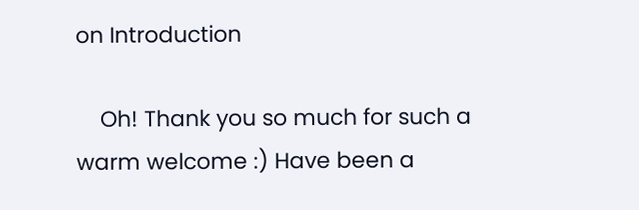on Introduction

    Oh! Thank you so much for such a warm welcome :) Have been a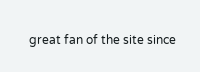great fan of the site since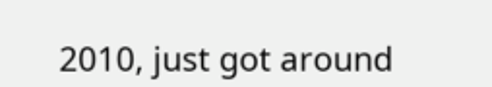2010, just got around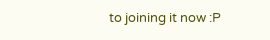to joining it now :P